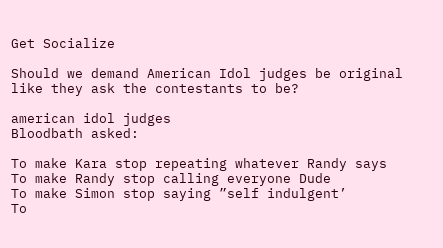Get Socialize

Should we demand American Idol judges be original like they ask the contestants to be?

american idol judges
Bloodbath asked:

To make Kara stop repeating whatever Randy says
To make Randy stop calling everyone Dude
To make Simon stop saying ”self indulgent’
To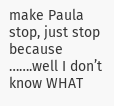make Paula stop, just stop because …….well I don’t know WHAT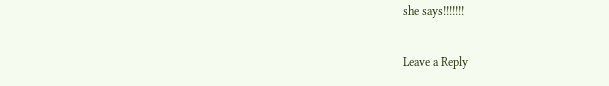she says!!!!!!!

Leave a Reply